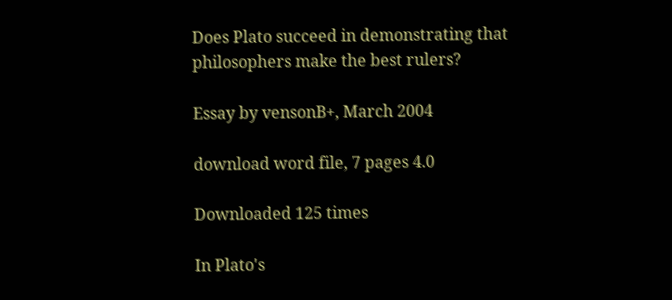Does Plato succeed in demonstrating that philosophers make the best rulers?

Essay by vensonB+, March 2004

download word file, 7 pages 4.0

Downloaded 125 times

In Plato's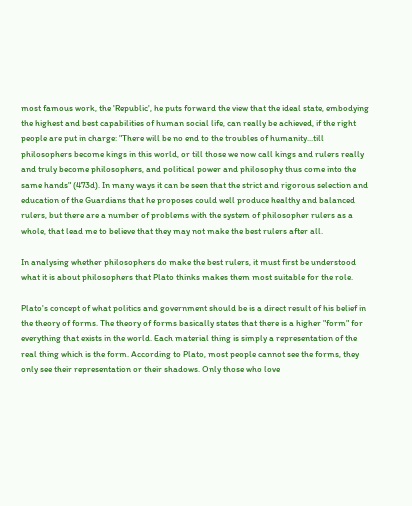most famous work, the 'Republic', he puts forward the view that the ideal state, embodying the highest and best capabilities of human social life, can really be achieved, if the right people are put in charge: "There will be no end to the troubles of humanity...till philosophers become kings in this world, or till those we now call kings and rulers really and truly become philosophers, and political power and philosophy thus come into the same hands" (473d). In many ways it can be seen that the strict and rigorous selection and education of the Guardians that he proposes could well produce healthy and balanced rulers, but there are a number of problems with the system of philosopher rulers as a whole, that lead me to believe that they may not make the best rulers after all.

In analysing whether philosophers do make the best rulers, it must first be understood what it is about philosophers that Plato thinks makes them most suitable for the role.

Plato's concept of what politics and government should be is a direct result of his belief in the theory of forms. The theory of forms basically states that there is a higher "form" for everything that exists in the world. Each material thing is simply a representation of the real thing which is the form. According to Plato, most people cannot see the forms, they only see their representation or their shadows. Only those who love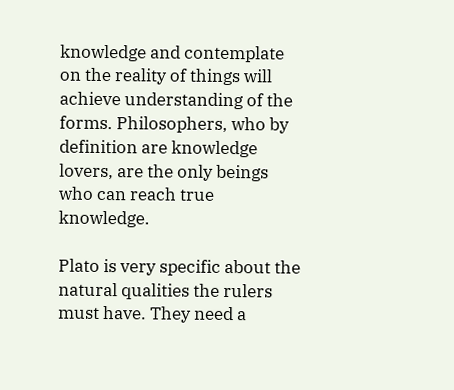knowledge and contemplate on the reality of things will achieve understanding of the forms. Philosophers, who by definition are knowledge lovers, are the only beings who can reach true knowledge.

Plato is very specific about the natural qualities the rulers must have. They need a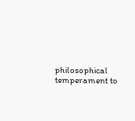philosophical temperament to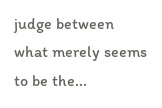judge between what merely seems to be the...